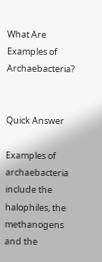What Are Examples of Archaebacteria?


Quick Answer

Examples of archaebacteria include the halophiles, the methanogens and the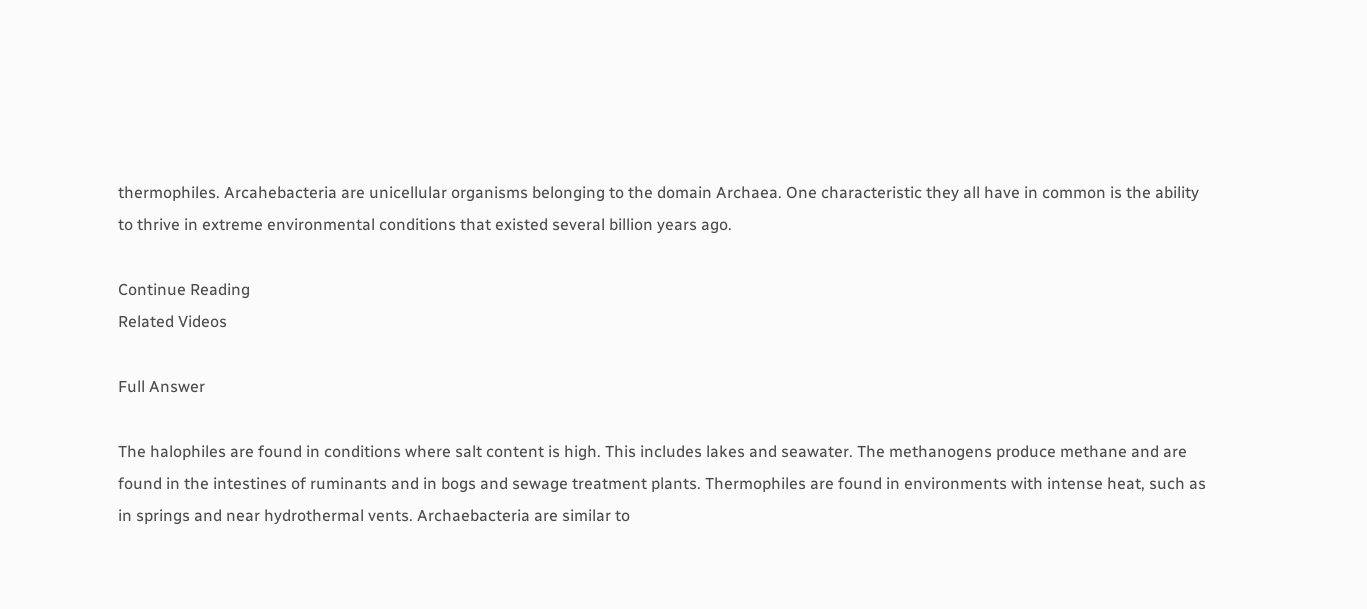thermophiles. Arcahebacteria are unicellular organisms belonging to the domain Archaea. One characteristic they all have in common is the ability to thrive in extreme environmental conditions that existed several billion years ago.

Continue Reading
Related Videos

Full Answer

The halophiles are found in conditions where salt content is high. This includes lakes and seawater. The methanogens produce methane and are found in the intestines of ruminants and in bogs and sewage treatment plants. Thermophiles are found in environments with intense heat, such as in springs and near hydrothermal vents. Archaebacteria are similar to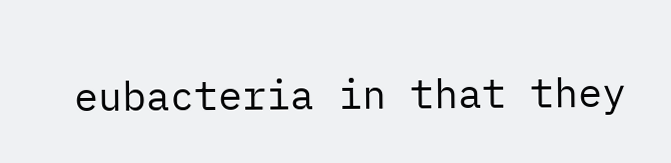eubacteria in that they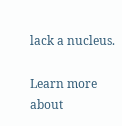lack a nucleus.

Learn more about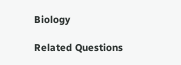Biology

Related Questions